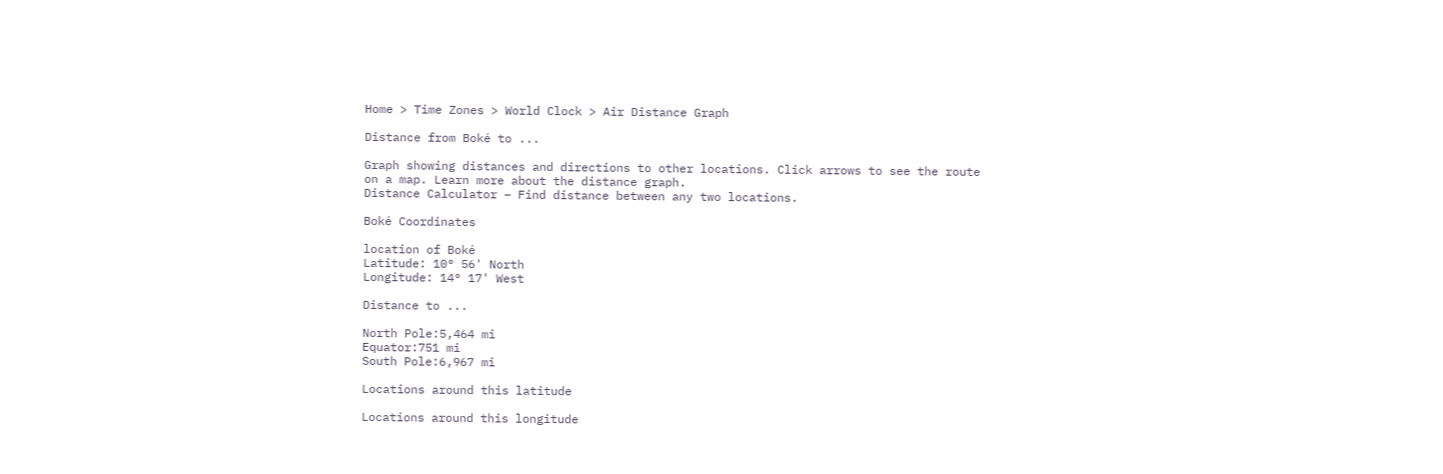Home > Time Zones > World Clock > Air Distance Graph

Distance from Boké to ...

Graph showing distances and directions to other locations. Click arrows to see the route on a map. Learn more about the distance graph.
Distance Calculator – Find distance between any two locations.

Boké Coordinates

location of Boké
Latitude: 10° 56' North
Longitude: 14° 17' West

Distance to ...

North Pole:5,464 mi
Equator:751 mi
South Pole:6,967 mi

Locations around this latitude

Locations around this longitude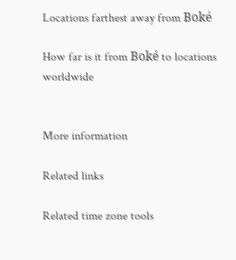Locations farthest away from Boké

How far is it from Boké to locations worldwide


More information

Related links

Related time zone tools